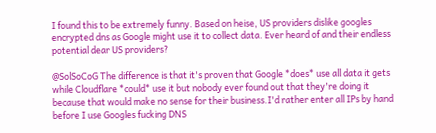I found this to be extremely funny. Based on heise, US providers dislike googles encrypted dns as Google might use it to collect data. Ever heard of and their endless potential dear US providers?

@SolSoCoG The difference is that it's proven that Google *does* use all data it gets while Cloudflare *could* use it but nobody ever found out that they're doing it because that would make no sense for their business.I'd rather enter all IPs by hand before I use Googles fucking DNS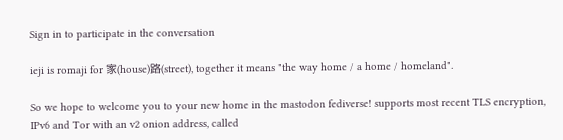Sign in to participate in the conversation

ieji is romaji for 家(house)路(street), together it means "the way home / a home / homeland".

So we hope to welcome you to your new home in the mastodon fediverse! supports most recent TLS encryption, IPv6 and Tor with an v2 onion address, called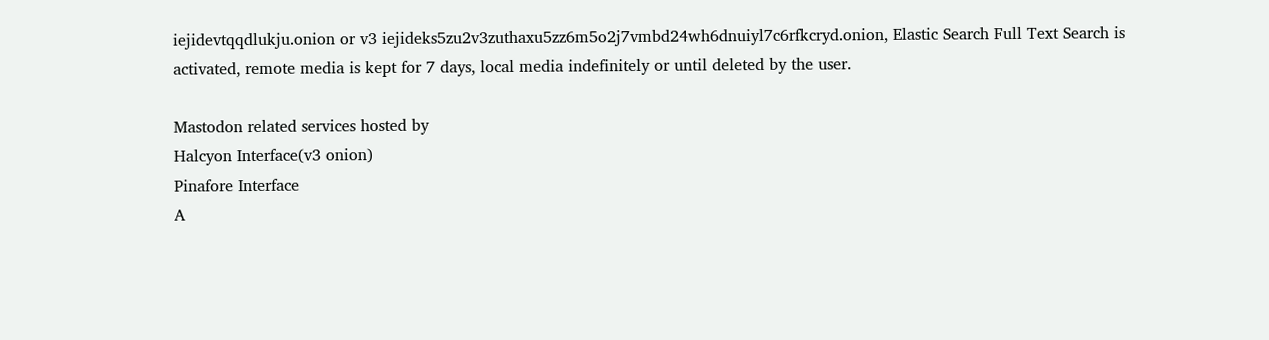iejidevtqqdlukju.onion or v3 iejideks5zu2v3zuthaxu5zz6m5o2j7vmbd24wh6dnuiyl7c6rfkcryd.onion, Elastic Search Full Text Search is activated, remote media is kept for 7 days, local media indefinitely or until deleted by the user.

Mastodon related services hosted by
Halcyon Interface(v3 onion)
Pinafore Interface
A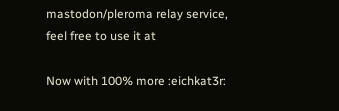mastodon/pleroma relay service, feel free to use it at

Now with 100% more :eichkat3r: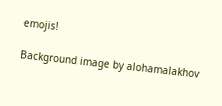emojis!

Background image by alohamalakhov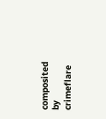composited by crimeflare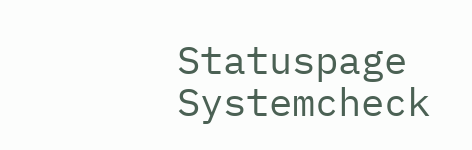Statuspage Systemcheck